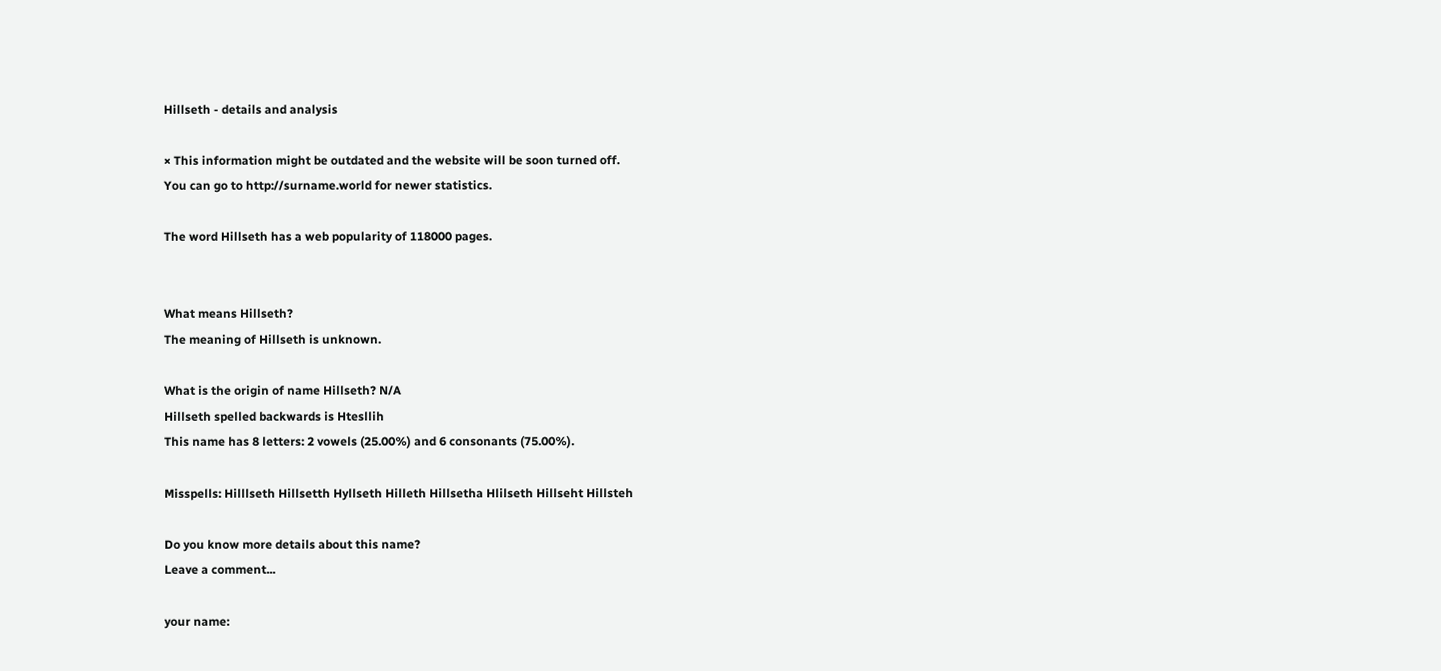Hillseth - details and analysis

× This information might be outdated and the website will be soon turned off.
You can go to http://surname.world for newer statistics.

The word Hillseth has a web popularity of 118000 pages.


What means Hillseth?
The meaning of Hillseth is unknown.

What is the origin of name Hillseth? N/A
Hillseth spelled backwards is Htesllih
This name has 8 letters: 2 vowels (25.00%) and 6 consonants (75.00%).

Misspells: Hilllseth Hillsetth Hyllseth Hilleth Hillsetha Hlilseth Hillseht Hillsteh

Do you know more details about this name?
Leave a comment...

your name: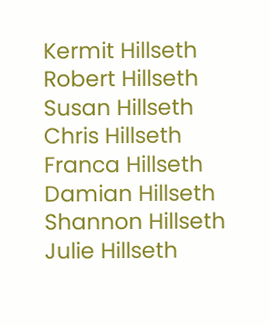Kermit Hillseth
Robert Hillseth
Susan Hillseth
Chris Hillseth
Franca Hillseth
Damian Hillseth
Shannon Hillseth
Julie Hillseth